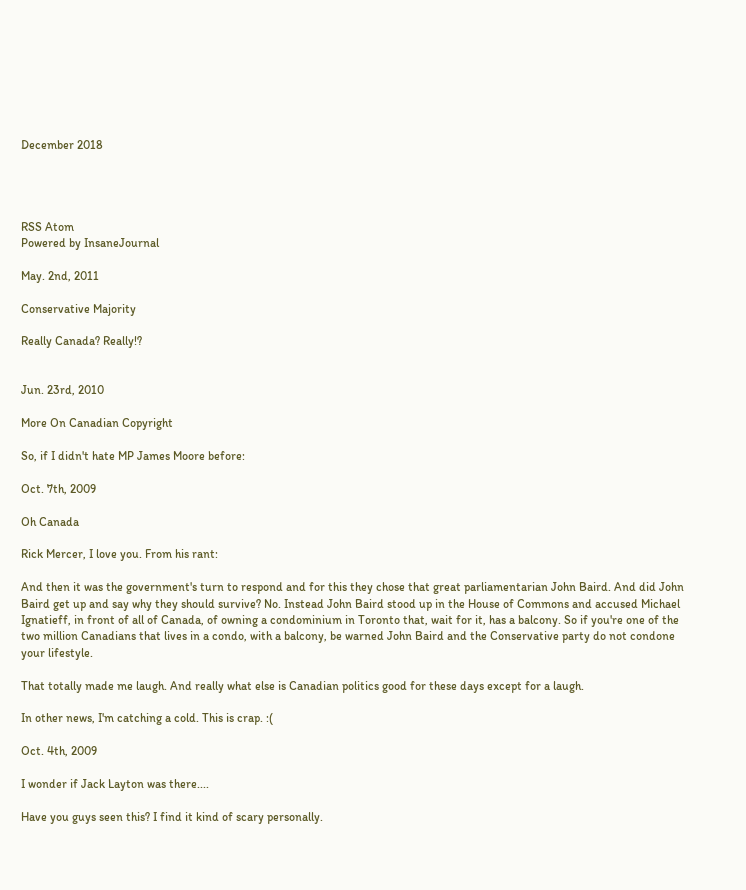December 2018




RSS Atom
Powered by InsaneJournal

May. 2nd, 2011

Conservative Majority

Really Canada? Really!?


Jun. 23rd, 2010

More On Canadian Copyright

So, if I didn't hate MP James Moore before:

Oct. 7th, 2009

Oh Canada

Rick Mercer, I love you. From his rant:

And then it was the government's turn to respond and for this they chose that great parliamentarian John Baird. And did John Baird get up and say why they should survive? No. Instead John Baird stood up in the House of Commons and accused Michael Ignatieff, in front of all of Canada, of owning a condominium in Toronto that, wait for it, has a balcony. So if you're one of the two million Canadians that lives in a condo, with a balcony, be warned John Baird and the Conservative party do not condone your lifestyle.

That totally made me laugh. And really what else is Canadian politics good for these days except for a laugh.

In other news, I'm catching a cold. This is crap. :(

Oct. 4th, 2009

I wonder if Jack Layton was there....

Have you guys seen this? I find it kind of scary personally.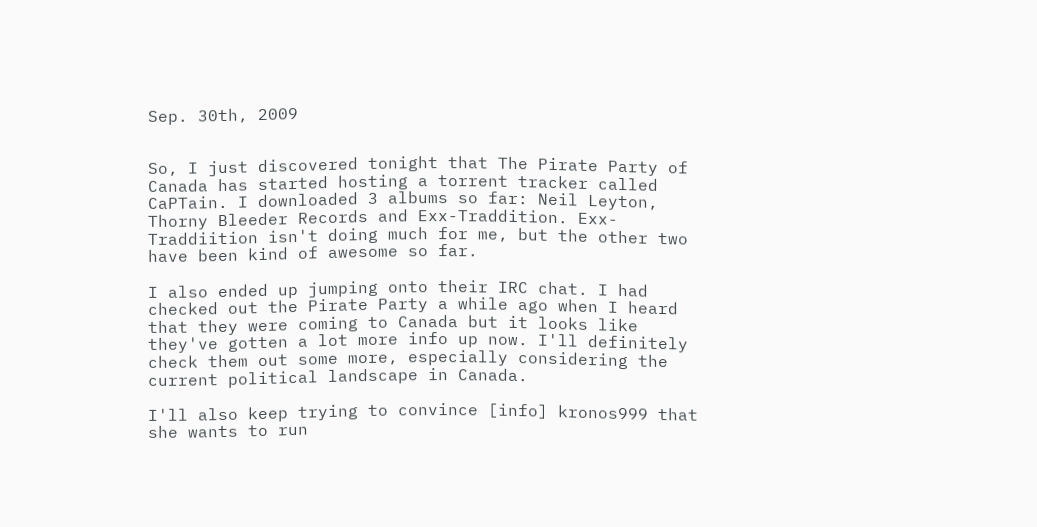Sep. 30th, 2009


So, I just discovered tonight that The Pirate Party of Canada has started hosting a torrent tracker called CaPTain. I downloaded 3 albums so far: Neil Leyton, Thorny Bleeder Records and Exx-Traddition. Exx-Traddiition isn't doing much for me, but the other two have been kind of awesome so far.

I also ended up jumping onto their IRC chat. I had checked out the Pirate Party a while ago when I heard that they were coming to Canada but it looks like they've gotten a lot more info up now. I'll definitely check them out some more, especially considering the current political landscape in Canada.

I'll also keep trying to convince [info] kronos999 that she wants to run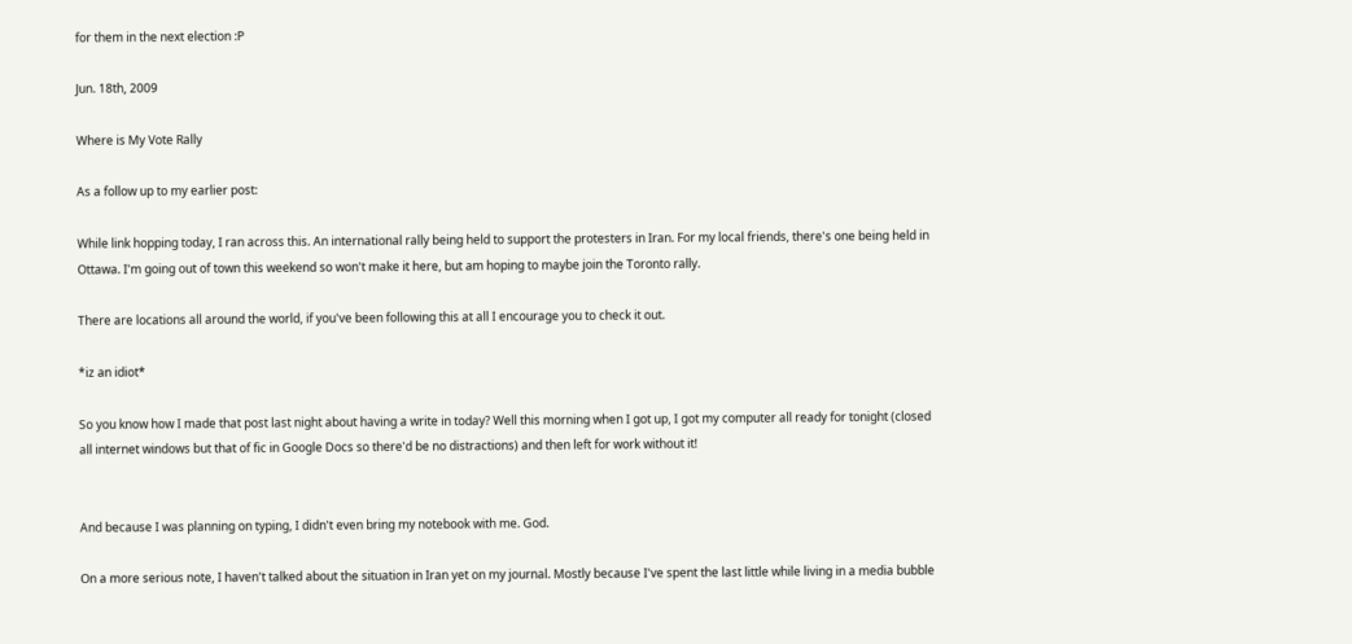for them in the next election :P

Jun. 18th, 2009

Where is My Vote Rally

As a follow up to my earlier post:

While link hopping today, I ran across this. An international rally being held to support the protesters in Iran. For my local friends, there's one being held in Ottawa. I'm going out of town this weekend so won't make it here, but am hoping to maybe join the Toronto rally.

There are locations all around the world, if you've been following this at all I encourage you to check it out.

*iz an idiot*

So you know how I made that post last night about having a write in today? Well this morning when I got up, I got my computer all ready for tonight (closed all internet windows but that of fic in Google Docs so there'd be no distractions) and then left for work without it!


And because I was planning on typing, I didn't even bring my notebook with me. God.

On a more serious note, I haven't talked about the situation in Iran yet on my journal. Mostly because I've spent the last little while living in a media bubble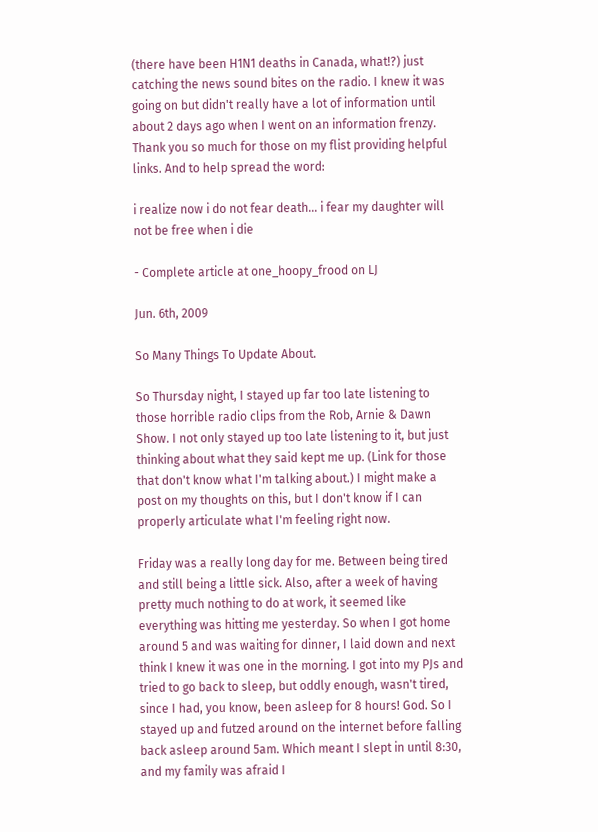(there have been H1N1 deaths in Canada, what!?) just catching the news sound bites on the radio. I knew it was going on but didn't really have a lot of information until about 2 days ago when I went on an information frenzy. Thank you so much for those on my flist providing helpful links. And to help spread the word:

i realize now i do not fear death... i fear my daughter will not be free when i die

- Complete article at one_hoopy_frood on LJ

Jun. 6th, 2009

So Many Things To Update About.

So Thursday night, I stayed up far too late listening to those horrible radio clips from the Rob, Arnie & Dawn Show. I not only stayed up too late listening to it, but just thinking about what they said kept me up. (Link for those that don't know what I'm talking about.) I might make a post on my thoughts on this, but I don't know if I can properly articulate what I'm feeling right now.

Friday was a really long day for me. Between being tired and still being a little sick. Also, after a week of having pretty much nothing to do at work, it seemed like everything was hitting me yesterday. So when I got home around 5 and was waiting for dinner, I laid down and next think I knew it was one in the morning. I got into my PJs and tried to go back to sleep, but oddly enough, wasn't tired, since I had, you know, been asleep for 8 hours! God. So I stayed up and futzed around on the internet before falling back asleep around 5am. Which meant I slept in until 8:30, and my family was afraid I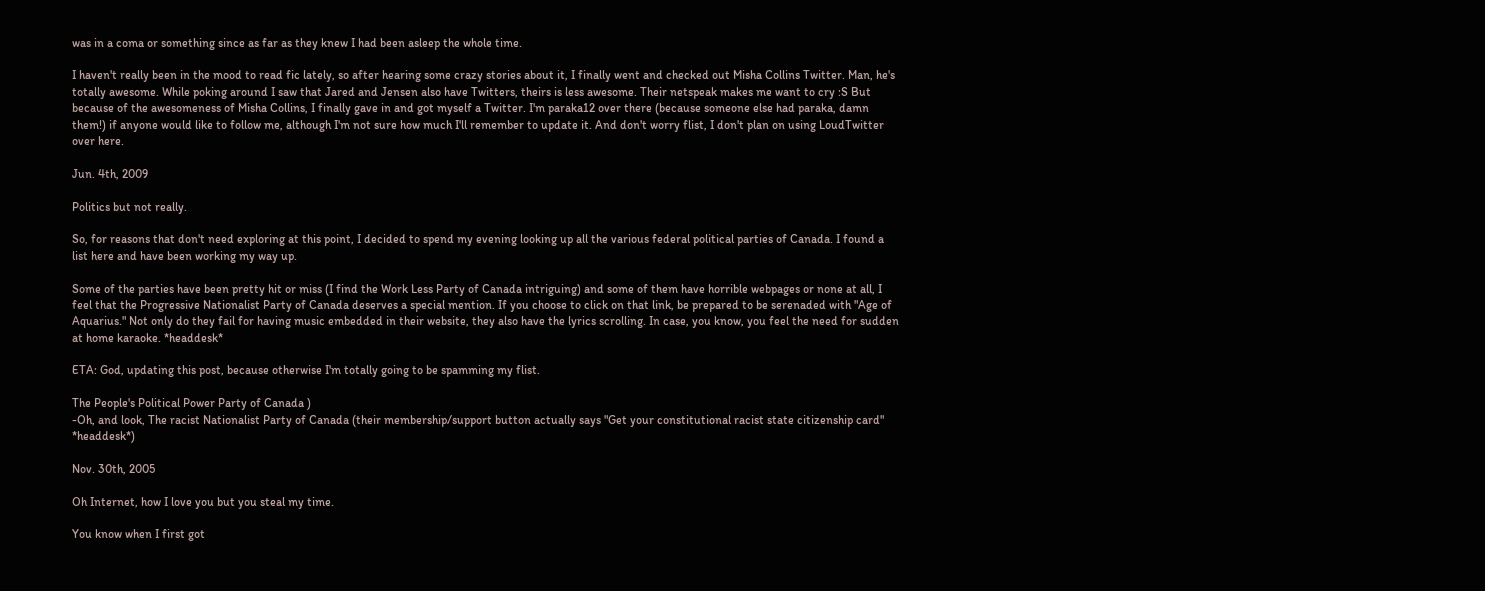was in a coma or something since as far as they knew I had been asleep the whole time.

I haven't really been in the mood to read fic lately, so after hearing some crazy stories about it, I finally went and checked out Misha Collins Twitter. Man, he's totally awesome. While poking around I saw that Jared and Jensen also have Twitters, theirs is less awesome. Their netspeak makes me want to cry :S But because of the awesomeness of Misha Collins, I finally gave in and got myself a Twitter. I'm paraka12 over there (because someone else had paraka, damn them!) if anyone would like to follow me, although I'm not sure how much I'll remember to update it. And don't worry flist, I don't plan on using LoudTwitter over here.

Jun. 4th, 2009

Politics but not really.

So, for reasons that don't need exploring at this point, I decided to spend my evening looking up all the various federal political parties of Canada. I found a list here and have been working my way up.

Some of the parties have been pretty hit or miss (I find the Work Less Party of Canada intriguing) and some of them have horrible webpages or none at all, I feel that the Progressive Nationalist Party of Canada deserves a special mention. If you choose to click on that link, be prepared to be serenaded with "Age of Aquarius." Not only do they fail for having music embedded in their website, they also have the lyrics scrolling. In case, you know, you feel the need for sudden at home karaoke. *headdesk*

ETA: God, updating this post, because otherwise I'm totally going to be spamming my flist.

The People's Political Power Party of Canada )
-Oh, and look, The racist Nationalist Party of Canada (their membership/support button actually says "Get your constitutional racist state citizenship card" *headdesk*)

Nov. 30th, 2005

Oh Internet, how I love you but you steal my time.

You know when I first got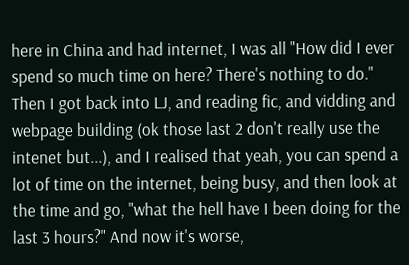here in China and had internet, I was all "How did I ever spend so much time on here? There's nothing to do." Then I got back into LJ, and reading fic, and vidding and webpage building (ok those last 2 don't really use the intenet but...), and I realised that yeah, you can spend a lot of time on the internet, being busy, and then look at the time and go, "what the hell have I been doing for the last 3 hours?" And now it's worse,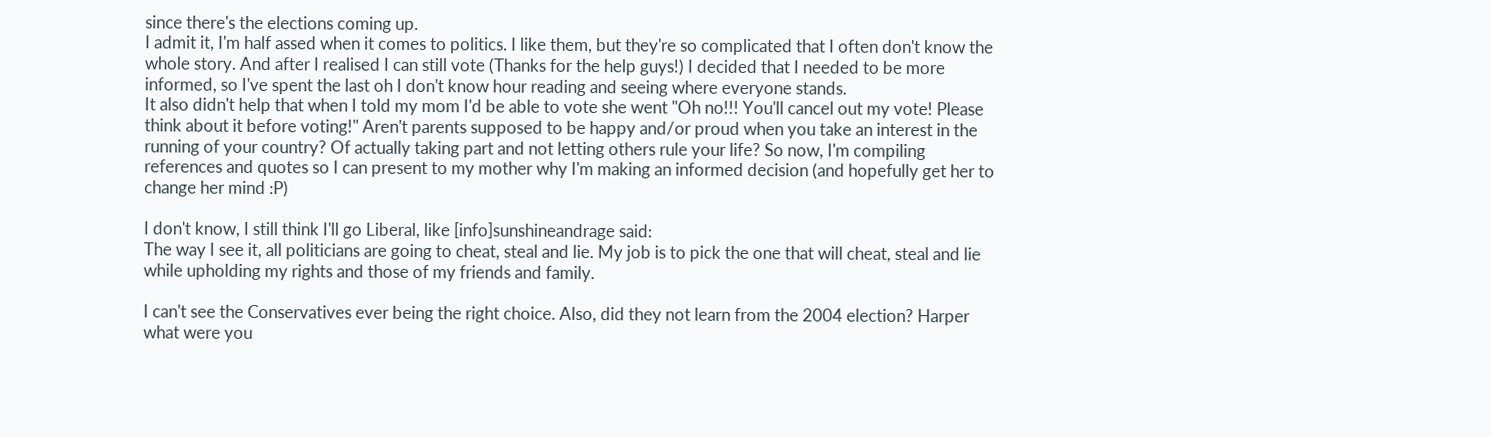since there's the elections coming up.
I admit it, I'm half assed when it comes to politics. I like them, but they're so complicated that I often don't know the whole story. And after I realised I can still vote (Thanks for the help guys!) I decided that I needed to be more informed, so I've spent the last oh I don't know hour reading and seeing where everyone stands.
It also didn't help that when I told my mom I'd be able to vote she went "Oh no!!! You'll cancel out my vote! Please think about it before voting!" Aren't parents supposed to be happy and/or proud when you take an interest in the running of your country? Of actually taking part and not letting others rule your life? So now, I'm compiling references and quotes so I can present to my mother why I'm making an informed decision (and hopefully get her to change her mind :P)

I don't know, I still think I'll go Liberal, like [info]sunshineandrage said:
The way I see it, all politicians are going to cheat, steal and lie. My job is to pick the one that will cheat, steal and lie while upholding my rights and those of my friends and family.

I can't see the Conservatives ever being the right choice. Also, did they not learn from the 2004 election? Harper what were you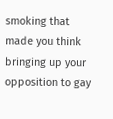smoking that made you think bringing up your opposition to gay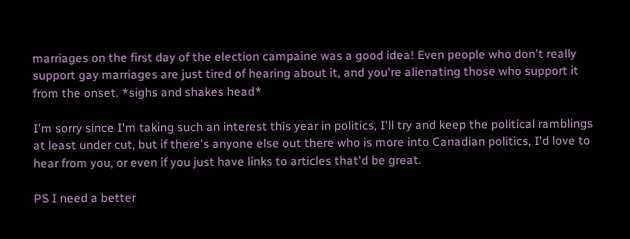marriages on the first day of the election campaine was a good idea! Even people who don't really support gay marriages are just tired of hearing about it, and you're alienating those who support it from the onset. *sighs and shakes head*

I'm sorry since I'm taking such an interest this year in politics, I'll try and keep the political ramblings at least under cut, but if there's anyone else out there who is more into Canadian politics, I'd love to hear from you, or even if you just have links to articles that'd be great.

PS I need a better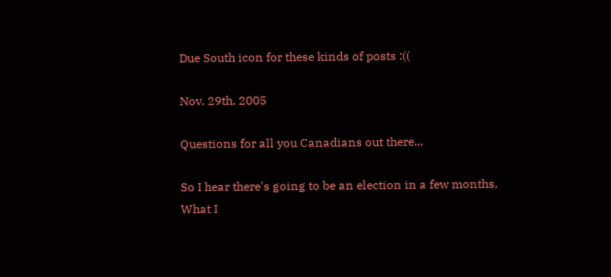Due South icon for these kinds of posts :((

Nov. 29th, 2005

Questions for all you Canadians out there...

So I hear there's going to be an election in a few months. What I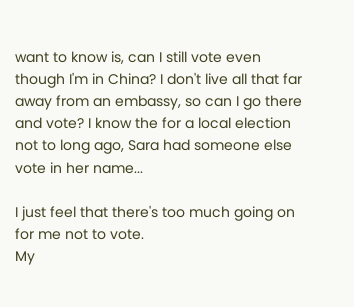want to know is, can I still vote even though I'm in China? I don't live all that far away from an embassy, so can I go there and vote? I know the for a local election not to long ago, Sara had someone else vote in her name...

I just feel that there's too much going on for me not to vote.
My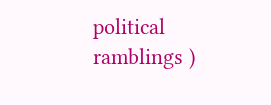political ramblings )